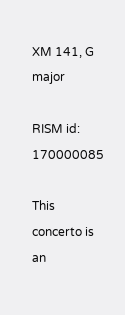XM 141, G major

RISM id: 170000085

This concerto is an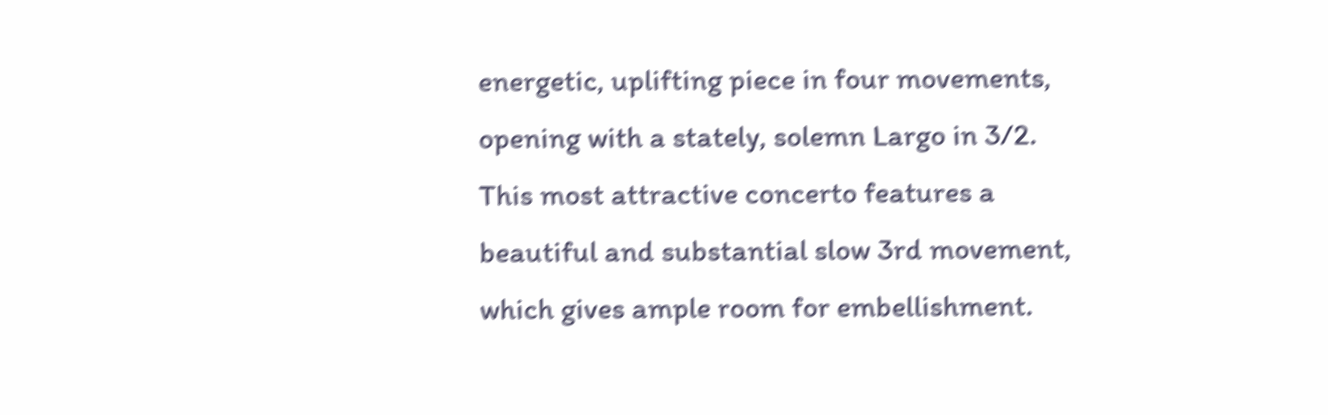energetic, uplifting piece in four movements, opening with a stately, solemn Largo in 3/2. This most attractive concerto features a beautiful and substantial slow 3rd movement, which gives ample room for embellishment.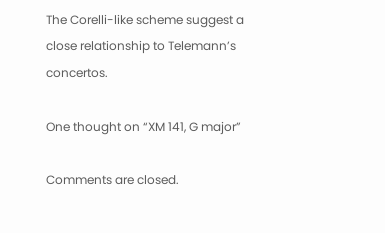The Corelli-like scheme suggest a close relationship to Telemann’s concertos.

One thought on “XM 141, G major”

Comments are closed.